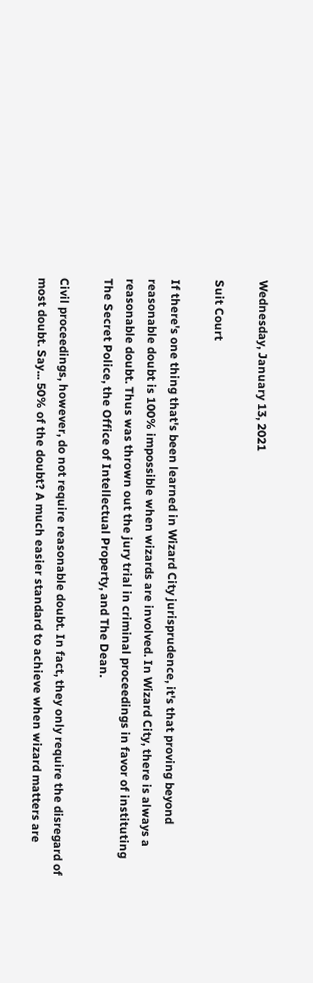Wednesday, January 13, 2021

Suit Court

If there's one thing that's been learned in Wizard City jurisprudence, it's that proving beyond reasonable doubt is 100% impossible when wizards are involved. In Wizard City, there is always a reasonable doubt. Thus was thrown out the jury trial in criminal proceedings in favor of instituting The Secret Police, the Office of Intellectual Property, and The Dean.

Civil proceedings, however, do not require reasonable doubt. In fact, they only require the disregard of most doubt. Say... 50% of the doubt? A much easier standard to achieve when wizard matters are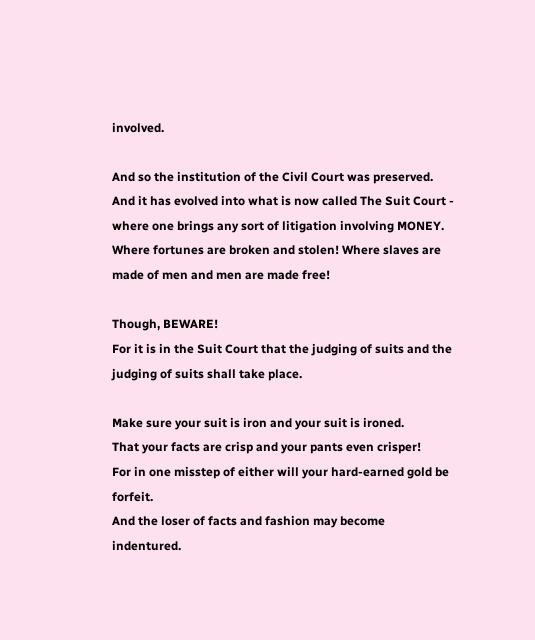involved.

And so the institution of the Civil Court was preserved. And it has evolved into what is now called The Suit Court - where one brings any sort of litigation involving MONEY. Where fortunes are broken and stolen! Where slaves are made of men and men are made free!

Though, BEWARE!
For it is in the Suit Court that the judging of suits and the judging of suits shall take place.

Make sure your suit is iron and your suit is ironed.
That your facts are crisp and your pants even crisper!
For in one misstep of either will your hard-earned gold be forfeit.
And the loser of facts and fashion may become indentured.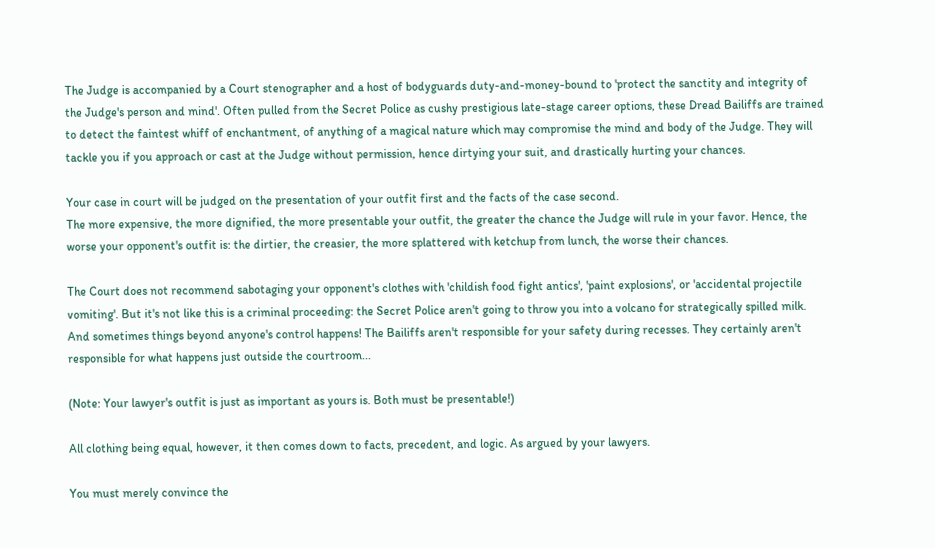The Judge is accompanied by a Court stenographer and a host of bodyguards duty-and-money-bound to 'protect the sanctity and integrity of the Judge's person and mind'. Often pulled from the Secret Police as cushy prestigious late-stage career options, these Dread Bailiffs are trained to detect the faintest whiff of enchantment, of anything of a magical nature which may compromise the mind and body of the Judge. They will tackle you if you approach or cast at the Judge without permission, hence dirtying your suit, and drastically hurting your chances.

Your case in court will be judged on the presentation of your outfit first and the facts of the case second.
The more expensive, the more dignified, the more presentable your outfit, the greater the chance the Judge will rule in your favor. Hence, the worse your opponent's outfit is: the dirtier, the creasier, the more splattered with ketchup from lunch, the worse their chances.

The Court does not recommend sabotaging your opponent's clothes with 'childish food fight antics', 'paint explosions', or 'accidental projectile vomiting'. But it's not like this is a criminal proceeding: the Secret Police aren't going to throw you into a volcano for strategically spilled milk. And sometimes things beyond anyone's control happens! The Bailiffs aren't responsible for your safety during recesses. They certainly aren't responsible for what happens just outside the courtroom...

(Note: Your lawyer's outfit is just as important as yours is. Both must be presentable!)

All clothing being equal, however, it then comes down to facts, precedent, and logic. As argued by your lawyers.

You must merely convince the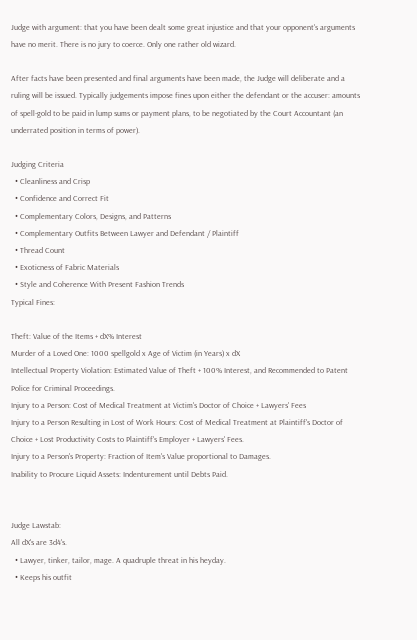Judge with argument: that you have been dealt some great injustice and that your opponent's arguments have no merit. There is no jury to coerce. Only one rather old wizard.

After facts have been presented and final arguments have been made, the Judge will deliberate and a ruling will be issued. Typically judgements impose fines upon either the defendant or the accuser: amounts of spell-gold to be paid in lump sums or payment plans, to be negotiated by the Court Accountant (an underrated position in terms of power).

Judging Criteria
  • Cleanliness and Crisp
  • Confidence and Correct Fit
  • Complementary Colors, Designs, and Patterns
  • Complementary Outfits Between Lawyer and Defendant / Plaintiff
  • Thread Count
  • Exoticness of Fabric Materials
  • Style and Coherence With Present Fashion Trends
Typical Fines:

Theft: Value of the Items + dX% Interest
Murder of a Loved One: 1000 spellgold x Age of Victim (in Years) x dX
Intellectual Property Violation: Estimated Value of Theft + 100% Interest, and Recommended to Patent Police for Criminal Proceedings.
Injury to a Person: Cost of Medical Treatment at Victim's Doctor of Choice + Lawyers' Fees
Injury to a Person Resulting in Lost of Work Hours: Cost of Medical Treatment at Plaintiff's Doctor of Choice + Lost Productivity Costs to Plaintiff's Employer + Lawyers' Fees.
Injury to a Person's Property: Fraction of Item's Value proportional to Damages.
Inability to Procure Liquid Assets: Indenturement until Debts Paid.


Judge Lawstab:
All dX's are 3d4's.
  • Lawyer, tinker, tailor, mage. A quadruple threat in his heyday.
  • Keeps his outfit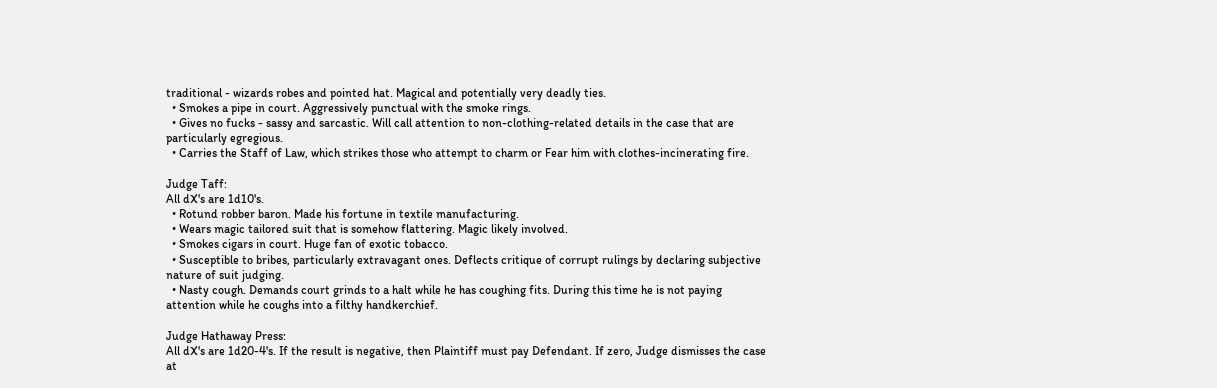traditional - wizards robes and pointed hat. Magical and potentially very deadly ties.
  • Smokes a pipe in court. Aggressively punctual with the smoke rings.
  • Gives no fucks - sassy and sarcastic. Will call attention to non-clothing-related details in the case that are particularly egregious.
  • Carries the Staff of Law, which strikes those who attempt to charm or Fear him with clothes-incinerating fire.

Judge Taff:
All dX's are 1d10's.
  • Rotund robber baron. Made his fortune in textile manufacturing.
  • Wears magic tailored suit that is somehow flattering. Magic likely involved.
  • Smokes cigars in court. Huge fan of exotic tobacco.
  • Susceptible to bribes, particularly extravagant ones. Deflects critique of corrupt rulings by declaring subjective nature of suit judging.
  • Nasty cough. Demands court grinds to a halt while he has coughing fits. During this time he is not paying attention while he coughs into a filthy handkerchief.

Judge Hathaway Press:
All dX's are 1d20-4's. If the result is negative, then Plaintiff must pay Defendant. If zero, Judge dismisses the case at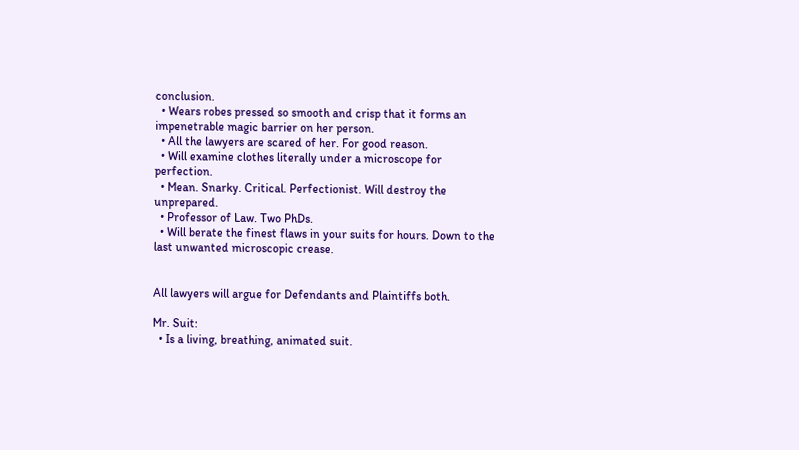conclusion.
  • Wears robes pressed so smooth and crisp that it forms an impenetrable magic barrier on her person.
  • All the lawyers are scared of her. For good reason.
  • Will examine clothes literally under a microscope for perfection.
  • Mean. Snarky. Critical. Perfectionist. Will destroy the unprepared.
  • Professor of Law. Two PhDs.
  • Will berate the finest flaws in your suits for hours. Down to the last unwanted microscopic crease.


All lawyers will argue for Defendants and Plaintiffs both.

Mr. Suit:
  • Is a living, breathing, animated suit.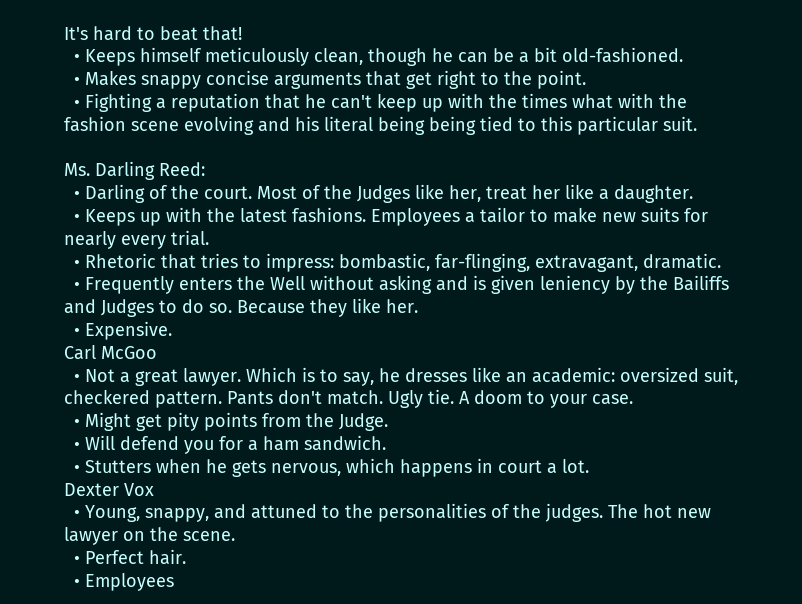It's hard to beat that!
  • Keeps himself meticulously clean, though he can be a bit old-fashioned.
  • Makes snappy concise arguments that get right to the point.
  • Fighting a reputation that he can't keep up with the times what with the fashion scene evolving and his literal being being tied to this particular suit.

Ms. Darling Reed:
  • Darling of the court. Most of the Judges like her, treat her like a daughter.
  • Keeps up with the latest fashions. Employees a tailor to make new suits for nearly every trial.
  • Rhetoric that tries to impress: bombastic, far-flinging, extravagant, dramatic.
  • Frequently enters the Well without asking and is given leniency by the Bailiffs and Judges to do so. Because they like her.
  • Expensive.
Carl McGoo
  • Not a great lawyer. Which is to say, he dresses like an academic: oversized suit, checkered pattern. Pants don't match. Ugly tie. A doom to your case.
  • Might get pity points from the Judge.
  • Will defend you for a ham sandwich.
  • Stutters when he gets nervous, which happens in court a lot.
Dexter Vox
  • Young, snappy, and attuned to the personalities of the judges. The hot new lawyer on the scene.
  • Perfect hair.
  • Employees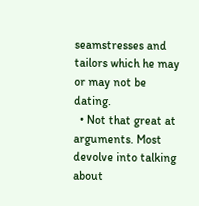seamstresses and tailors which he may or may not be dating.
  • Not that great at arguments. Most devolve into talking about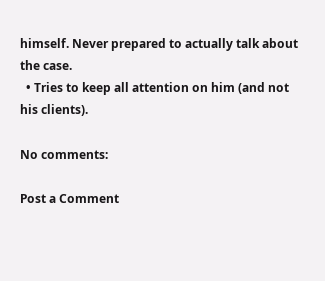himself. Never prepared to actually talk about the case.
  • Tries to keep all attention on him (and not his clients).

No comments:

Post a Comment